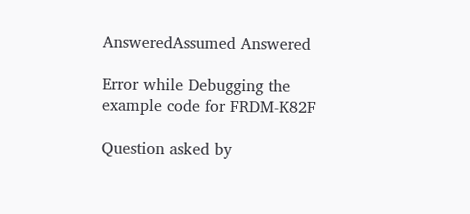AnsweredAssumed Answered

Error while Debugging the example code for FRDM-K82F

Question asked by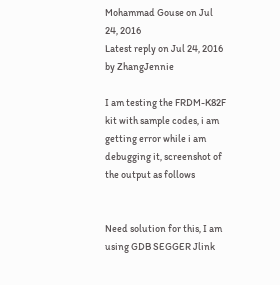Mohammad Gouse on Jul 24, 2016
Latest reply on Jul 24, 2016 by ZhangJennie

I am testing the FRDM-K82F kit with sample codes, i am getting error while i am debugging it, screenshot of the output as follows


Need solution for this, I am using GDB SEGGER Jlink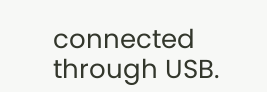connected through USB.